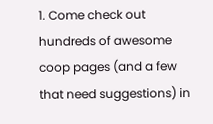1. Come check out hundreds of awesome coop pages (and a few that need suggestions) in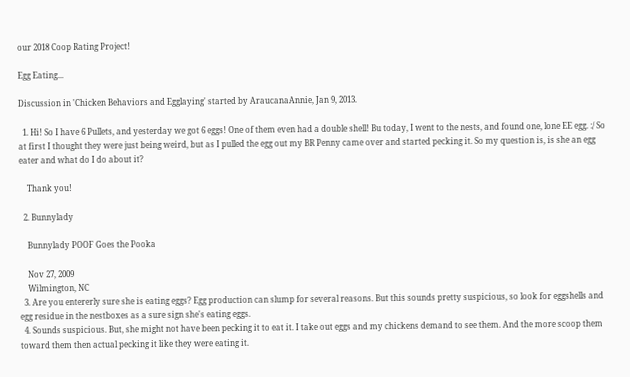our 2018 Coop Rating Project!

Egg Eating...

Discussion in 'Chicken Behaviors and Egglaying' started by AraucanaAnnie, Jan 9, 2013.

  1. Hi! So I have 6 Pullets, and yesterday we got 6 eggs! One of them even had a double shell! Bu today, I went to the nests, and found one, lone EE egg. :/ So at first I thought they were just being weird, but as I pulled the egg out my BR Penny came over and started pecking it. So my question is, is she an egg eater and what do I do about it?

    Thank you!

  2. Bunnylady

    Bunnylady POOF Goes the Pooka

    Nov 27, 2009
    Wilmington, NC
  3. Are you entererly sure she is eating eggs? Egg production can slump for several reasons. But this sounds pretty suspicious, so look for eggshells and egg residue in the nestboxes as a sure sign she's eating eggs.
  4. Sounds suspicious. But, she might not have been pecking it to eat it. I take out eggs and my chickens demand to see them. And the more scoop them toward them then actual pecking it like they were eating it.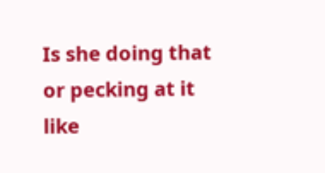Is she doing that or pecking at it like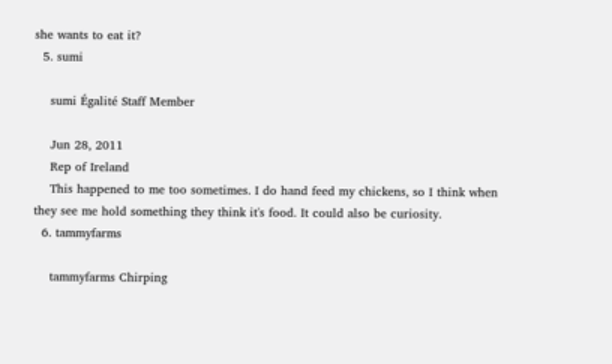she wants to eat it?
  5. sumi

    sumi Égalité Staff Member

    Jun 28, 2011
    Rep of Ireland
    This happened to me too sometimes. I do hand feed my chickens, so I think when they see me hold something they think it's food. It could also be curiosity.
  6. tammyfarms

    tammyfarms Chirping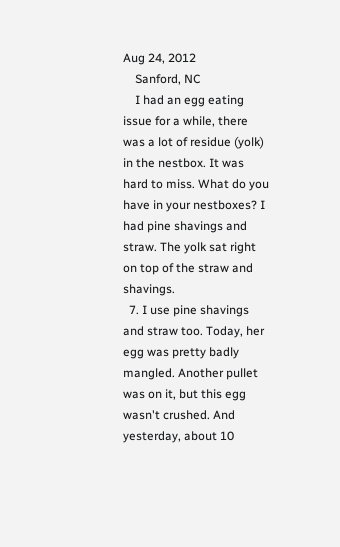Aug 24, 2012
    Sanford, NC
    I had an egg eating issue for a while, there was a lot of residue (yolk) in the nestbox. It was hard to miss. What do you have in your nestboxes? I had pine shavings and straw. The yolk sat right on top of the straw and shavings.
  7. I use pine shavings and straw too. Today, her egg was pretty badly mangled. Another pullet was on it, but this egg wasn't crushed. And yesterday, about 10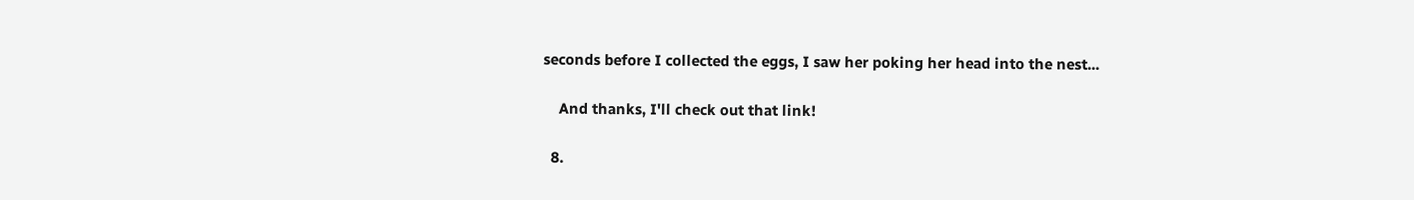seconds before I collected the eggs, I saw her poking her head into the nest...

    And thanks, I'll check out that link!

  8.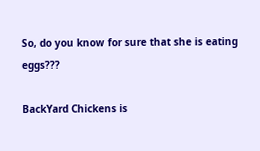So, do you know for sure that she is eating eggs???

BackYard Chickens is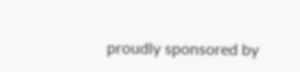proudly sponsored by